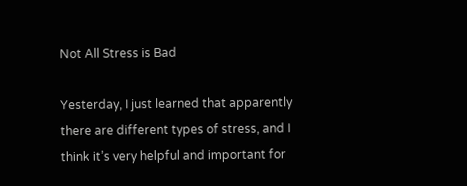Not All Stress is Bad

Yesterday, I just learned that apparently there are different types of stress, and I think it’s very helpful and important for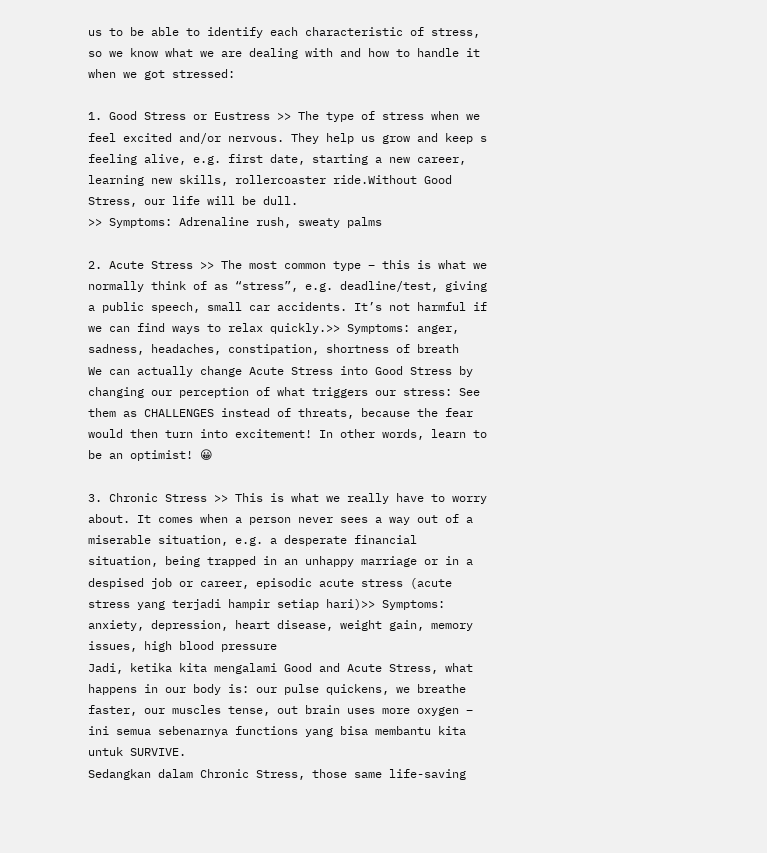us to be able to identify each characteristic of stress, so we know what we are dealing with and how to handle it when we got stressed:

1. Good Stress or Eustress >> The type of stress when we feel excited and/or nervous. They help us grow and keep s feeling alive, e.g. first date, starting a new career, learning new skills, rollercoaster ride.Without Good Stress, our life will be dull.
>> Symptoms: Adrenaline rush, sweaty palms

2. Acute Stress >> The most common type – this is what we normally think of as “stress”, e.g. deadline/test, giving a public speech, small car accidents. It’s not harmful if we can find ways to relax quickly.>> Symptoms: anger, sadness, headaches, constipation, shortness of breath
We can actually change Acute Stress into Good Stress by changing our perception of what triggers our stress: See them as CHALLENGES instead of threats, because the fear would then turn into excitement! In other words, learn to be an optimist! 😀

3. Chronic Stress >> This is what we really have to worry about. It comes when a person never sees a way out of a miserable situation, e.g. a desperate financial situation, being trapped in an unhappy marriage or in a despised job or career, episodic acute stress (acute stress yang terjadi hampir setiap hari)>> Symptoms: anxiety, depression, heart disease, weight gain, memory issues, high blood pressure
Jadi, ketika kita mengalami Good and Acute Stress, what happens in our body is: our pulse quickens, we breathe faster, our muscles tense, out brain uses more oxygen – ini semua sebenarnya functions yang bisa membantu kita untuk SURVIVE.
Sedangkan dalam Chronic Stress, those same life-saving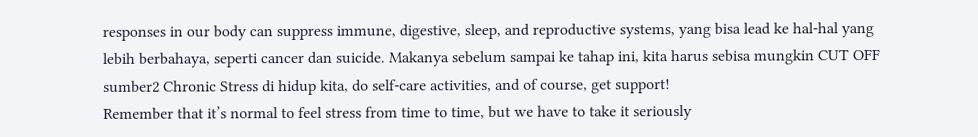responses in our body can suppress immune, digestive, sleep, and reproductive systems, yang bisa lead ke hal-hal yang lebih berbahaya, seperti cancer dan suicide. Makanya sebelum sampai ke tahap ini, kita harus sebisa mungkin CUT OFF sumber2 Chronic Stress di hidup kita, do self-care activities, and of course, get support!
Remember that it’s normal to feel stress from time to time, but we have to take it seriously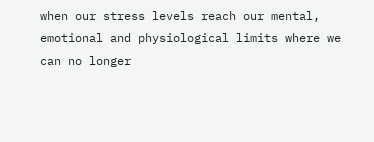when our stress levels reach our mental, emotional and physiological limits where we can no longer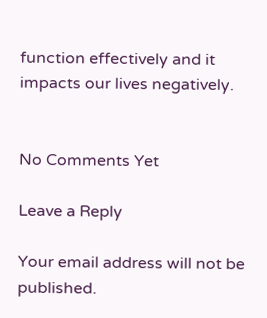function effectively and it impacts our lives negatively.


No Comments Yet

Leave a Reply

Your email address will not be published.